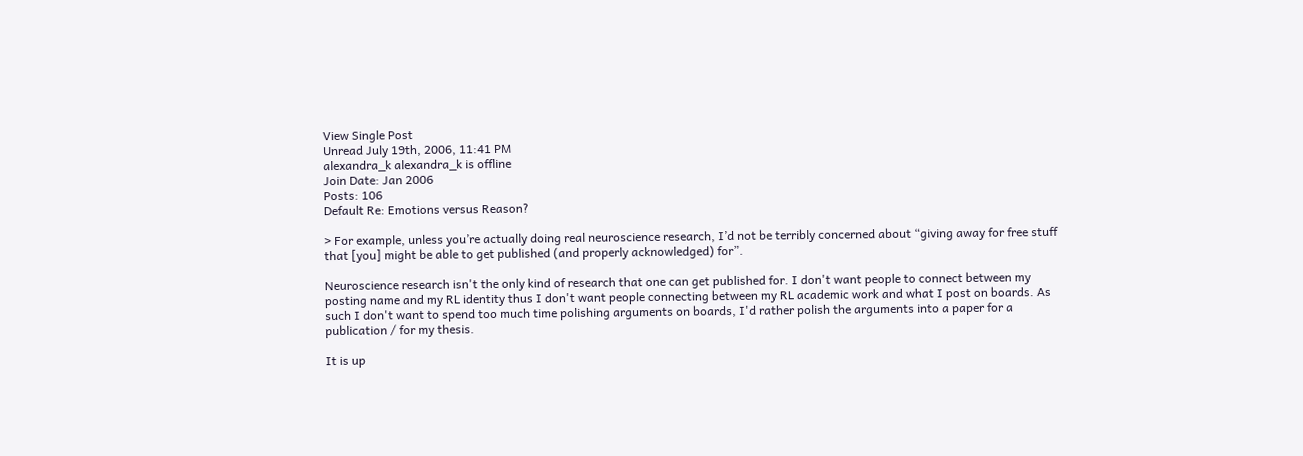View Single Post
Unread July 19th, 2006, 11:41 PM
alexandra_k alexandra_k is offline
Join Date: Jan 2006
Posts: 106
Default Re: Emotions versus Reason?

> For example, unless you’re actually doing real neuroscience research, I’d not be terribly concerned about “giving away for free stuff that [you] might be able to get published (and properly acknowledged) for”.

Neuroscience research isn't the only kind of research that one can get published for. I don't want people to connect between my posting name and my RL identity thus I don't want people connecting between my RL academic work and what I post on boards. As such I don't want to spend too much time polishing arguments on boards, I'd rather polish the arguments into a paper for a publication / for my thesis.

It is up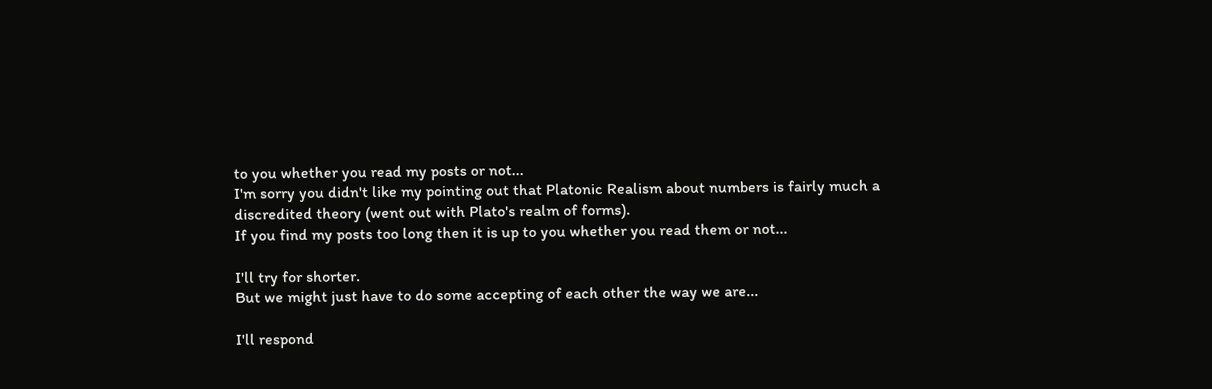to you whether you read my posts or not...
I'm sorry you didn't like my pointing out that Platonic Realism about numbers is fairly much a discredited theory (went out with Plato's realm of forms).
If you find my posts too long then it is up to you whether you read them or not...

I'll try for shorter.
But we might just have to do some accepting of each other the way we are...

I'll respond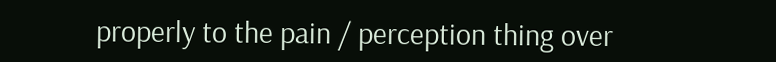properly to the pain / perception thing over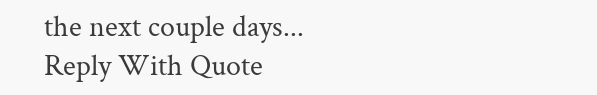the next couple days...
Reply With Quote